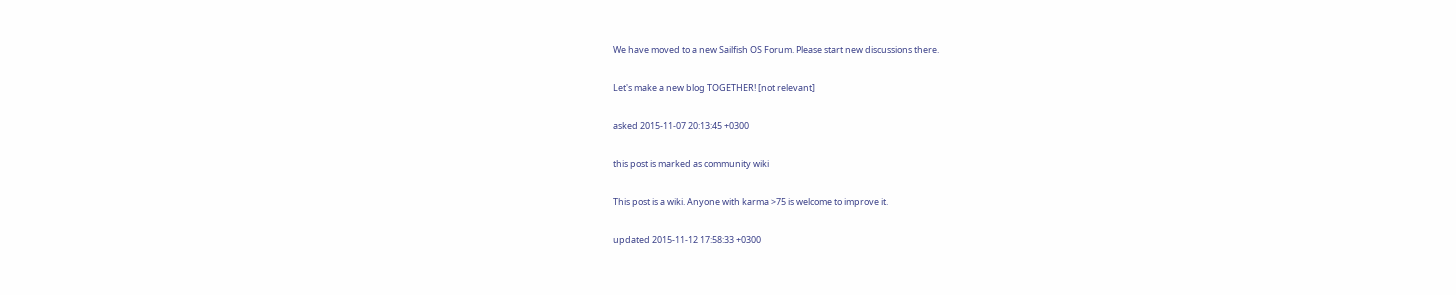We have moved to a new Sailfish OS Forum. Please start new discussions there.

Let's make a new blog TOGETHER! [not relevant]

asked 2015-11-07 20:13:45 +0300

this post is marked as community wiki

This post is a wiki. Anyone with karma >75 is welcome to improve it.

updated 2015-11-12 17:58:33 +0300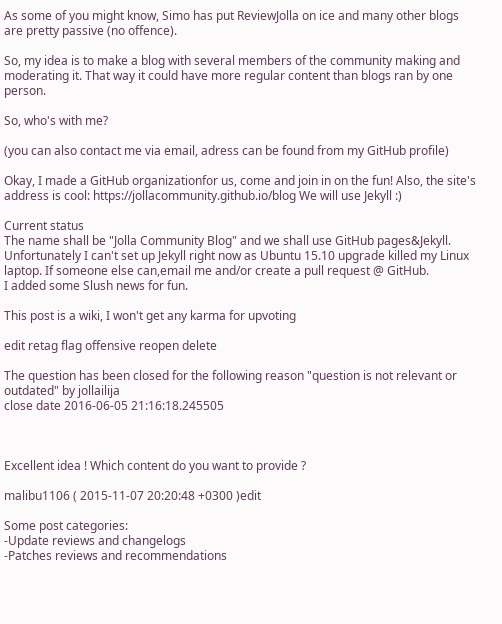As some of you might know, Simo has put ReviewJolla on ice and many other blogs are pretty passive (no offence).

So, my idea is to make a blog with several members of the community making and moderating it. That way it could have more regular content than blogs ran by one person.

So, who's with me?

(you can also contact me via email, adress can be found from my GitHub profile)

Okay, I made a GitHub organizationfor us, come and join in on the fun! Also, the site's address is cool: https://jollacommunity.github.io/blog We will use Jekyll :)

Current status
The name shall be "Jolla Community Blog" and we shall use GitHub pages&Jekyll. Unfortunately I can't set up Jekyll right now as Ubuntu 15.10 upgrade killed my Linux laptop. If someone else can,email me and/or create a pull request @ GitHub.
I added some Slush news for fun.

This post is a wiki, I won't get any karma for upvoting

edit retag flag offensive reopen delete

The question has been closed for the following reason "question is not relevant or outdated" by jollailija
close date 2016-06-05 21:16:18.245505



Excellent idea ! Which content do you want to provide ?

malibu1106 ( 2015-11-07 20:20:48 +0300 )edit

Some post categories:
-Update reviews and changelogs
-Patches reviews and recommendations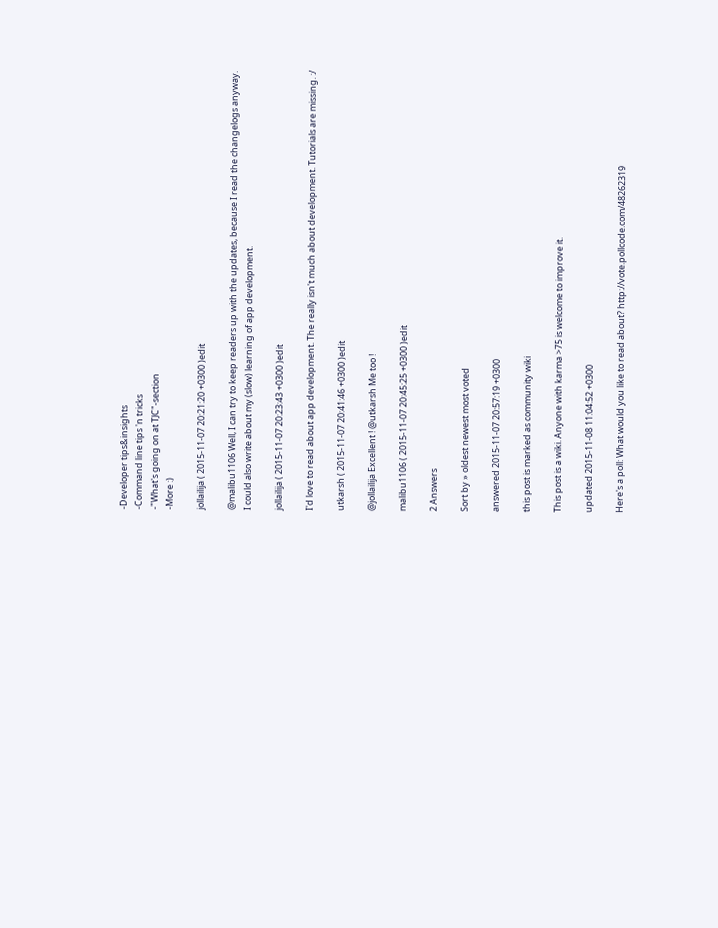-Developer tips&insights
-Command line tips 'n tricks
-"What's going on at TJC"-section
-More :)

jollailija ( 2015-11-07 20:21:20 +0300 )edit

@malibu1106 Well, I can try to keep readers up with the updates, because I read the changelogs anyway. I could also write about my (slow) learning of app development.

jollailija ( 2015-11-07 20:23:43 +0300 )edit

I'd love to read about app development. The really isn't much about development. Tutorials are missing. :/

utkarsh ( 2015-11-07 20:41:46 +0300 )edit

@jollailija Excellent ! @utkarsh Me too !

malibu1106 ( 2015-11-07 20:45:25 +0300 )edit

2 Answers

Sort by » oldest newest most voted

answered 2015-11-07 20:57:19 +0300

this post is marked as community wiki

This post is a wiki. Anyone with karma >75 is welcome to improve it.

updated 2015-11-08 11:04:52 +0300

Here's a poll: What would you like to read about? http://vote.pollcode.com/48262319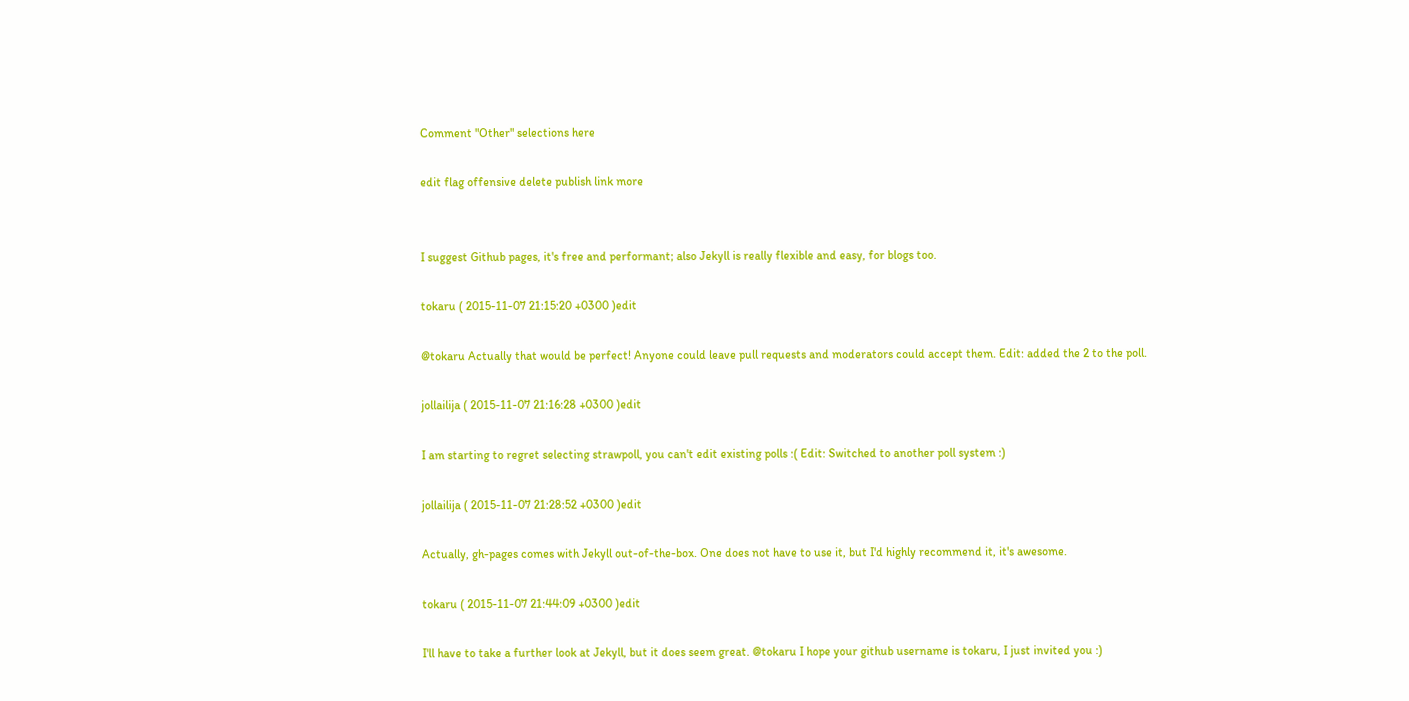Comment "Other" selections here

edit flag offensive delete publish link more


I suggest Github pages, it's free and performant; also Jekyll is really flexible and easy, for blogs too.

tokaru ( 2015-11-07 21:15:20 +0300 )edit

@tokaru Actually that would be perfect! Anyone could leave pull requests and moderators could accept them. Edit: added the 2 to the poll.

jollailija ( 2015-11-07 21:16:28 +0300 )edit

I am starting to regret selecting strawpoll, you can't edit existing polls :( Edit: Switched to another poll system :)

jollailija ( 2015-11-07 21:28:52 +0300 )edit

Actually, gh-pages comes with Jekyll out-of-the-box. One does not have to use it, but I'd highly recommend it, it's awesome.

tokaru ( 2015-11-07 21:44:09 +0300 )edit

I'll have to take a further look at Jekyll, but it does seem great. @tokaru I hope your github username is tokaru, I just invited you :)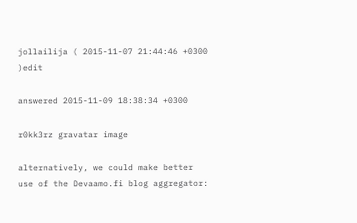jollailija ( 2015-11-07 21:44:46 +0300 )edit

answered 2015-11-09 18:38:34 +0300

r0kk3rz gravatar image

alternatively, we could make better use of the Devaamo.fi blog aggregator: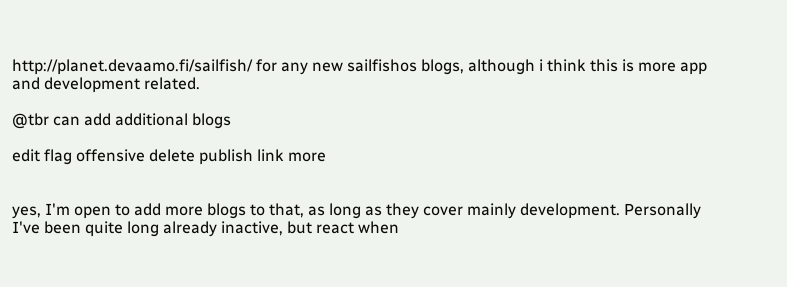http://planet.devaamo.fi/sailfish/ for any new sailfishos blogs, although i think this is more app and development related.

@tbr can add additional blogs

edit flag offensive delete publish link more


yes, I'm open to add more blogs to that, as long as they cover mainly development. Personally I've been quite long already inactive, but react when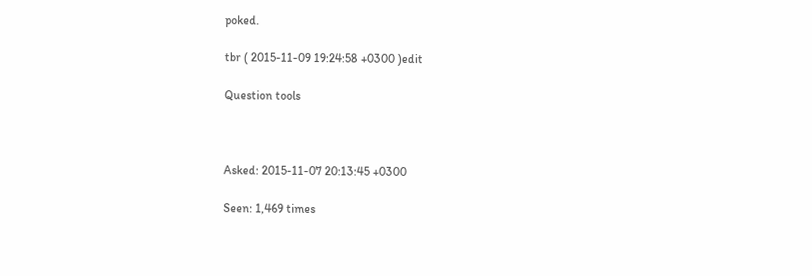poked.

tbr ( 2015-11-09 19:24:58 +0300 )edit

Question tools



Asked: 2015-11-07 20:13:45 +0300

Seen: 1,469 times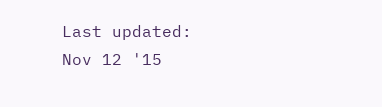Last updated: Nov 12 '15